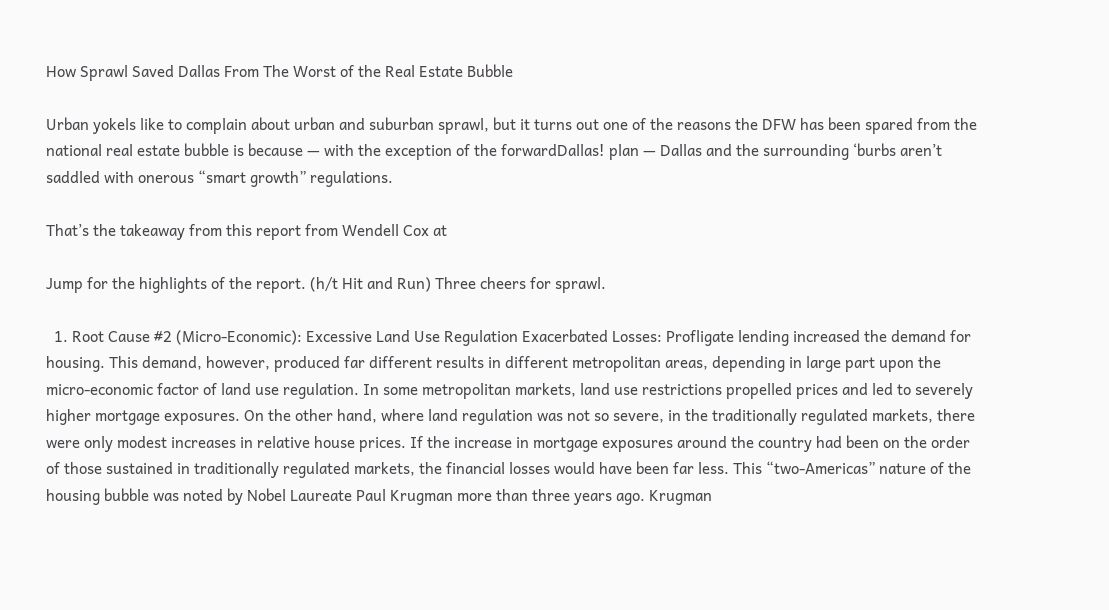How Sprawl Saved Dallas From The Worst of the Real Estate Bubble

Urban yokels like to complain about urban and suburban sprawl, but it turns out one of the reasons the DFW has been spared from the national real estate bubble is because — with the exception of the forwardDallas! plan — Dallas and the surrounding ‘burbs aren’t saddled with onerous “smart growth” regulations.

That’s the takeaway from this report from Wendell Cox at

Jump for the highlights of the report. (h/t Hit and Run) Three cheers for sprawl.

  1. Root Cause #2 (Micro-Economic): Excessive Land Use Regulation Exacerbated Losses: Profligate lending increased the demand for housing. This demand, however, produced far different results in different metropolitan areas, depending in large part upon the micro-economic factor of land use regulation. In some metropolitan markets, land use restrictions propelled prices and led to severely higher mortgage exposures. On the other hand, where land regulation was not so severe, in the traditionally regulated markets, there were only modest increases in relative house prices. If the increase in mortgage exposures around the country had been on the order of those sustained in traditionally regulated markets, the financial losses would have been far less. This “two-Americas” nature of the housing bubble was noted by Nobel Laureate Paul Krugman more than three years ago. Krugman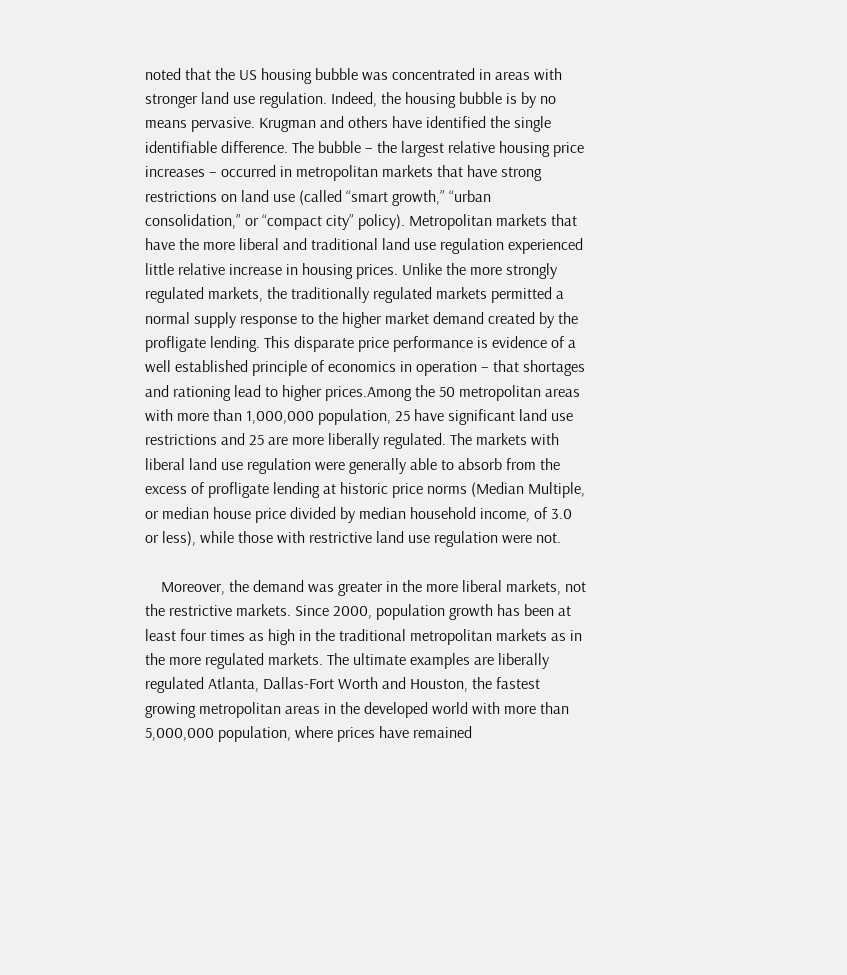noted that the US housing bubble was concentrated in areas with stronger land use regulation. Indeed, the housing bubble is by no means pervasive. Krugman and others have identified the single identifiable difference. The bubble – the largest relative housing price increases – occurred in metropolitan markets that have strong restrictions on land use (called “smart growth,” “urban consolidation,” or “compact city” policy). Metropolitan markets that have the more liberal and traditional land use regulation experienced little relative increase in housing prices. Unlike the more strongly regulated markets, the traditionally regulated markets permitted a normal supply response to the higher market demand created by the profligate lending. This disparate price performance is evidence of a well established principle of economics in operation – that shortages and rationing lead to higher prices.Among the 50 metropolitan areas with more than 1,000,000 population, 25 have significant land use restrictions and 25 are more liberally regulated. The markets with liberal land use regulation were generally able to absorb from the excess of profligate lending at historic price norms (Median Multiple, or median house price divided by median household income, of 3.0 or less), while those with restrictive land use regulation were not.

    Moreover, the demand was greater in the more liberal markets, not the restrictive markets. Since 2000, population growth has been at least four times as high in the traditional metropolitan markets as in the more regulated markets. The ultimate examples are liberally regulated Atlanta, Dallas-Fort Worth and Houston, the fastest growing metropolitan areas in the developed world with more than 5,000,000 population, where prices have remained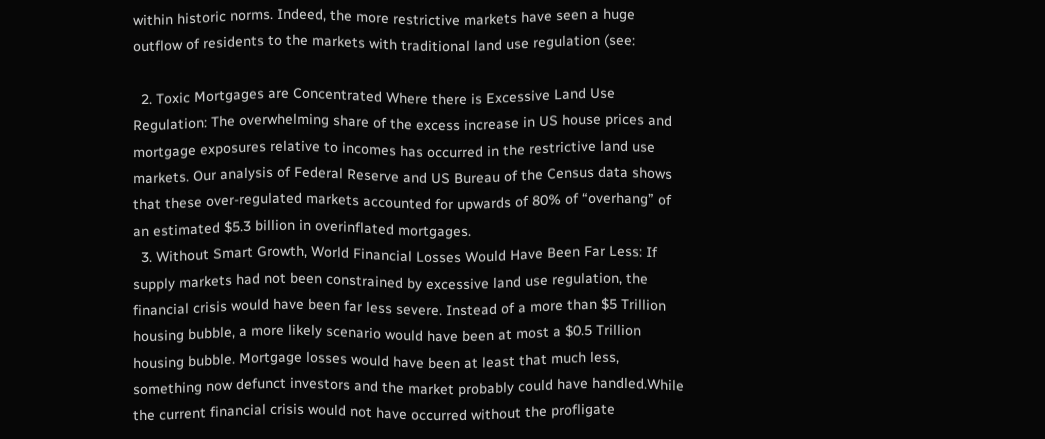within historic norms. Indeed, the more restrictive markets have seen a huge outflow of residents to the markets with traditional land use regulation (see:

  2. Toxic Mortgages are Concentrated Where there is Excessive Land Use Regulation: The overwhelming share of the excess increase in US house prices and mortgage exposures relative to incomes has occurred in the restrictive land use markets. Our analysis of Federal Reserve and US Bureau of the Census data shows that these over-regulated markets accounted for upwards of 80% of “overhang” of an estimated $5.3 billion in overinflated mortgages.
  3. Without Smart Growth, World Financial Losses Would Have Been Far Less: If supply markets had not been constrained by excessive land use regulation, the financial crisis would have been far less severe. Instead of a more than $5 Trillion housing bubble, a more likely scenario would have been at most a $0.5 Trillion housing bubble. Mortgage losses would have been at least that much less, something now defunct investors and the market probably could have handled.While the current financial crisis would not have occurred without the profligate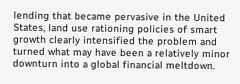lending that became pervasive in the United States, land use rationing policies of smart growth clearly intensified the problem and turned what may have been a relatively minor downturn into a global financial meltdown.